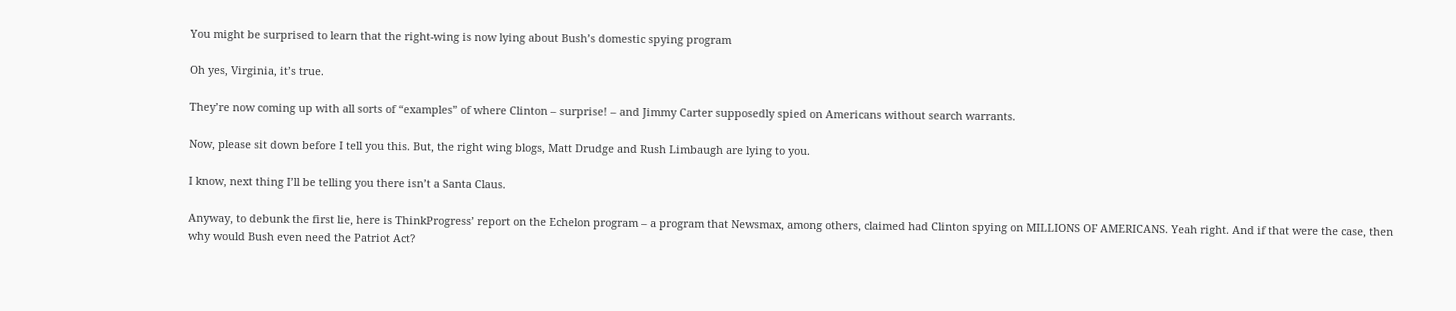You might be surprised to learn that the right-wing is now lying about Bush’s domestic spying program

Oh yes, Virginia, it’s true.

They’re now coming up with all sorts of “examples” of where Clinton – surprise! – and Jimmy Carter supposedly spied on Americans without search warrants.

Now, please sit down before I tell you this. But, the right wing blogs, Matt Drudge and Rush Limbaugh are lying to you.

I know, next thing I’ll be telling you there isn’t a Santa Claus.

Anyway, to debunk the first lie, here is ThinkProgress’ report on the Echelon program – a program that Newsmax, among others, claimed had Clinton spying on MILLIONS OF AMERICANS. Yeah right. And if that were the case, then why would Bush even need the Patriot Act?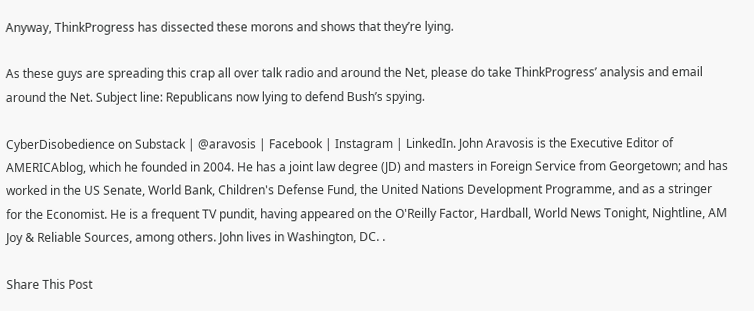Anyway, ThinkProgress has dissected these morons and shows that they’re lying.

As these guys are spreading this crap all over talk radio and around the Net, please do take ThinkProgress’ analysis and email around the Net. Subject line: Republicans now lying to defend Bush’s spying.

CyberDisobedience on Substack | @aravosis | Facebook | Instagram | LinkedIn. John Aravosis is the Executive Editor of AMERICAblog, which he founded in 2004. He has a joint law degree (JD) and masters in Foreign Service from Georgetown; and has worked in the US Senate, World Bank, Children's Defense Fund, the United Nations Development Programme, and as a stringer for the Economist. He is a frequent TV pundit, having appeared on the O'Reilly Factor, Hardball, World News Tonight, Nightline, AM Joy & Reliable Sources, among others. John lives in Washington, DC. .

Share This Post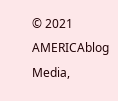© 2021 AMERICAblog Media,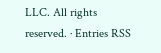LLC. All rights reserved. · Entries RSS